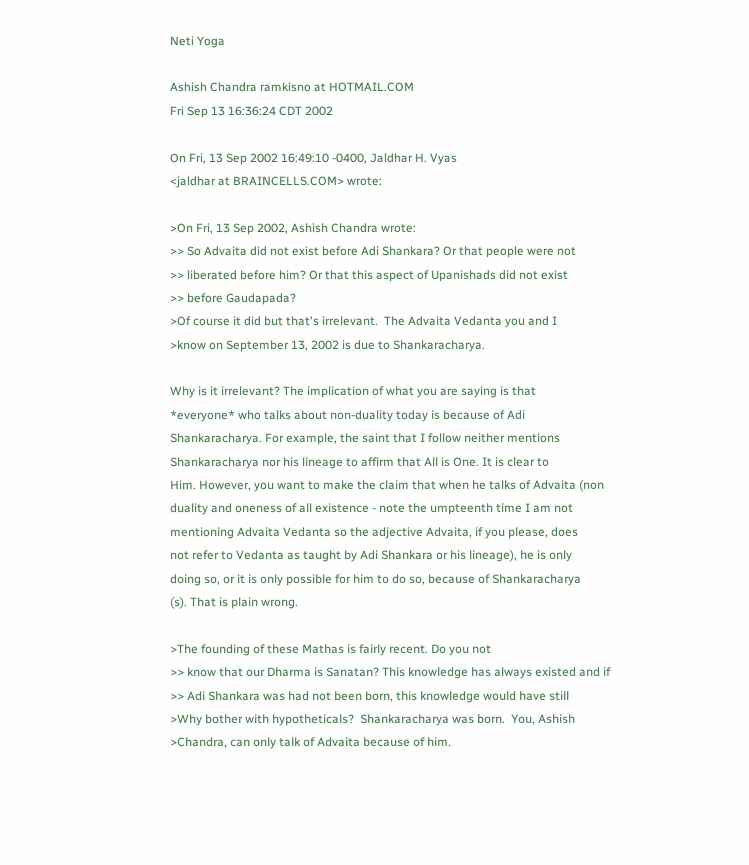Neti Yoga

Ashish Chandra ramkisno at HOTMAIL.COM
Fri Sep 13 16:36:24 CDT 2002

On Fri, 13 Sep 2002 16:49:10 -0400, Jaldhar H. Vyas
<jaldhar at BRAINCELLS.COM> wrote:

>On Fri, 13 Sep 2002, Ashish Chandra wrote:
>> So Advaita did not exist before Adi Shankara? Or that people were not
>> liberated before him? Or that this aspect of Upanishads did not exist
>> before Gaudapada?
>Of course it did but that's irrelevant.  The Advaita Vedanta you and I
>know on September 13, 2002 is due to Shankaracharya.

Why is it irrelevant? The implication of what you are saying is that
*everyone* who talks about non-duality today is because of Adi
Shankaracharya. For example, the saint that I follow neither mentions
Shankaracharya nor his lineage to affirm that All is One. It is clear to
Him. However, you want to make the claim that when he talks of Advaita (non
duality and oneness of all existence - note the umpteenth time I am not
mentioning Advaita Vedanta so the adjective Advaita, if you please, does
not refer to Vedanta as taught by Adi Shankara or his lineage), he is only
doing so, or it is only possible for him to do so, because of Shankaracharya
(s). That is plain wrong.

>The founding of these Mathas is fairly recent. Do you not
>> know that our Dharma is Sanatan? This knowledge has always existed and if
>> Adi Shankara was had not been born, this knowledge would have still
>Why bother with hypotheticals?  Shankaracharya was born.  You, Ashish
>Chandra, can only talk of Advaita because of him.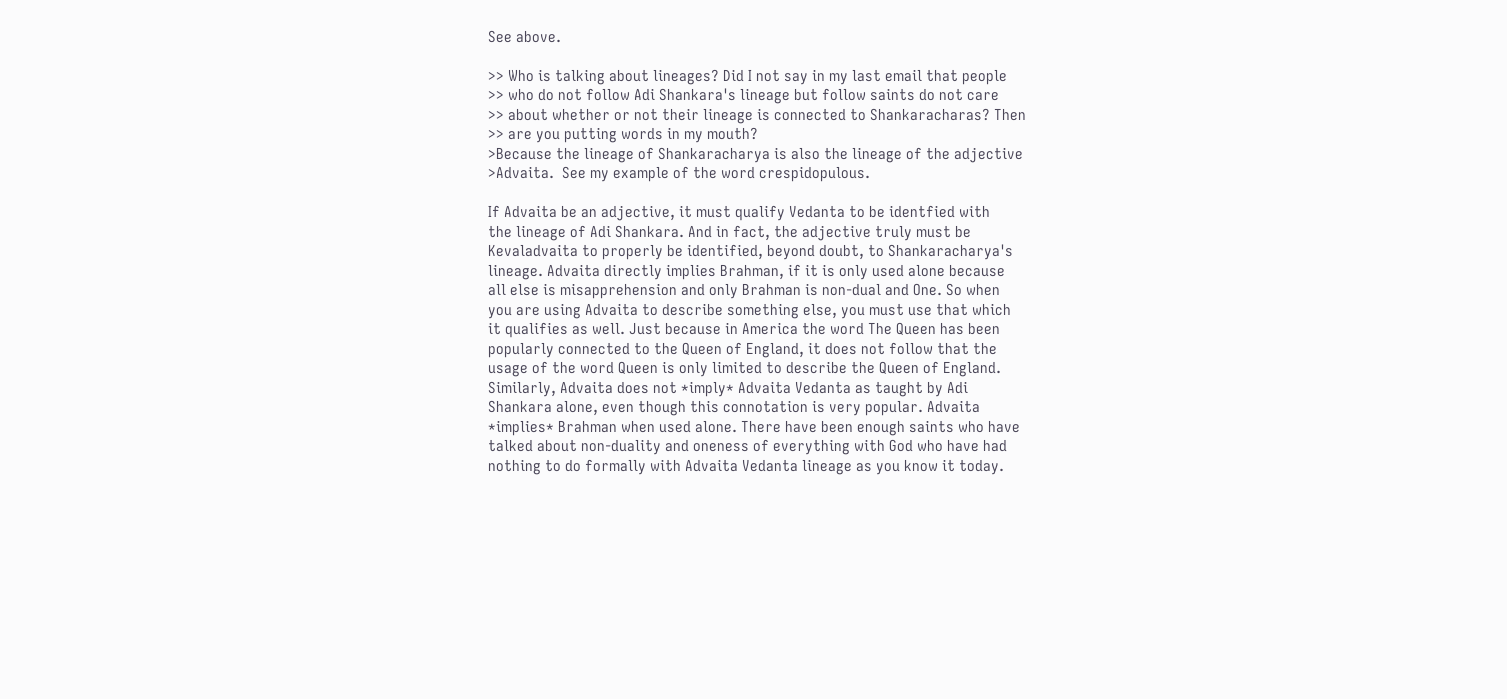See above.

>> Who is talking about lineages? Did I not say in my last email that people
>> who do not follow Adi Shankara's lineage but follow saints do not care
>> about whether or not their lineage is connected to Shankaracharas? Then
>> are you putting words in my mouth?
>Because the lineage of Shankaracharya is also the lineage of the adjective
>Advaita.  See my example of the word crespidopulous.

If Advaita be an adjective, it must qualify Vedanta to be identfied with
the lineage of Adi Shankara. And in fact, the adjective truly must be
Kevaladvaita to properly be identified, beyond doubt, to Shankaracharya's
lineage. Advaita directly implies Brahman, if it is only used alone because
all else is misapprehension and only Brahman is non-dual and One. So when
you are using Advaita to describe something else, you must use that which
it qualifies as well. Just because in America the word The Queen has been
popularly connected to the Queen of England, it does not follow that the
usage of the word Queen is only limited to describe the Queen of England.
Similarly, Advaita does not *imply* Advaita Vedanta as taught by Adi
Shankara alone, even though this connotation is very popular. Advaita
*implies* Brahman when used alone. There have been enough saints who have
talked about non-duality and oneness of everything with God who have had
nothing to do formally with Advaita Vedanta lineage as you know it today.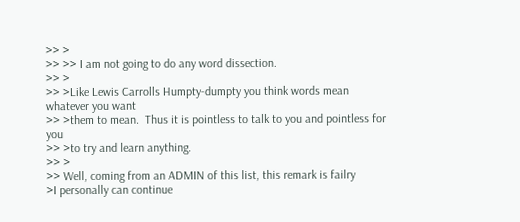>> >
>> >> I am not going to do any word dissection.
>> >
>> >Like Lewis Carrolls Humpty-dumpty you think words mean whatever you want
>> >them to mean.  Thus it is pointless to talk to you and pointless for you
>> >to try and learn anything.
>> >
>> Well, coming from an ADMIN of this list, this remark is failry
>I personally can continue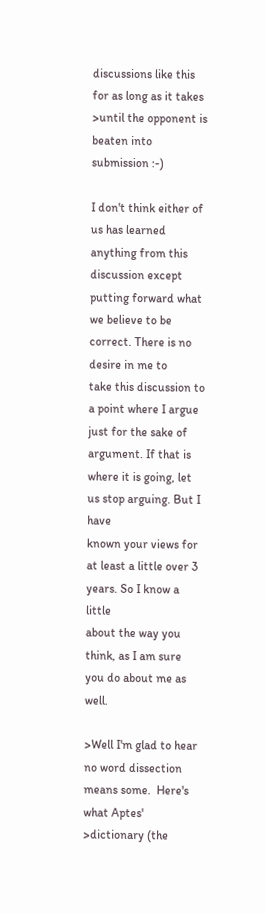discussions like this for as long as it takes
>until the opponent is beaten into submission :-)

I don't think either of us has learned anything from this discussion except
putting forward what we believe to be correct. There is no desire in me to
take this discussion to a point where I argue just for the sake of
argument. If that is where it is going, let us stop arguing. But I have
known your views for at least a little over 3 years. So I know a little
about the way you think, as I am sure you do about me as well.

>Well I'm glad to hear no word dissection means some.  Here's what Aptes'
>dictionary (the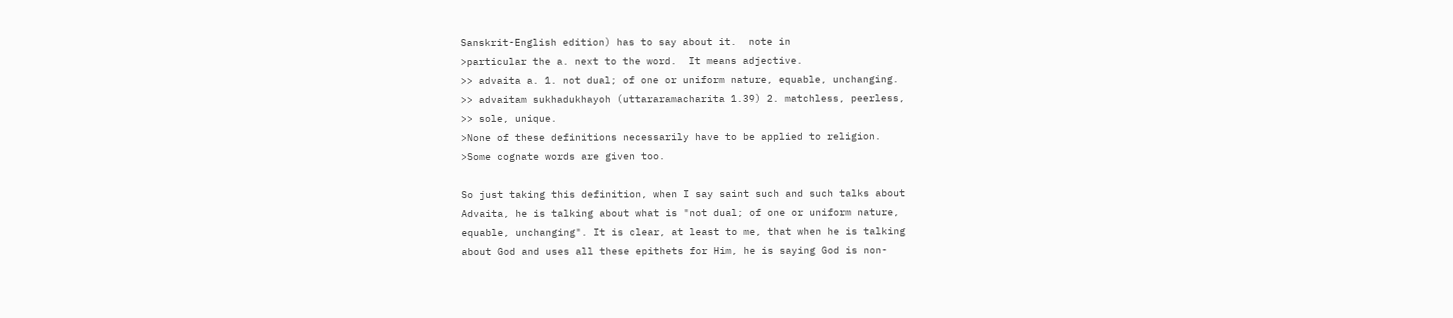Sanskrit-English edition) has to say about it.  note in
>particular the a. next to the word.  It means adjective.
>> advaita a. 1. not dual; of one or uniform nature, equable, unchanging.
>> advaitam sukhadukhayoh (uttararamacharita 1.39) 2. matchless, peerless,
>> sole, unique.
>None of these definitions necessarily have to be applied to religion.
>Some cognate words are given too.

So just taking this definition, when I say saint such and such talks about
Advaita, he is talking about what is "not dual; of one or uniform nature,
equable, unchanging". It is clear, at least to me, that when he is talking
about God and uses all these epithets for Him, he is saying God is non-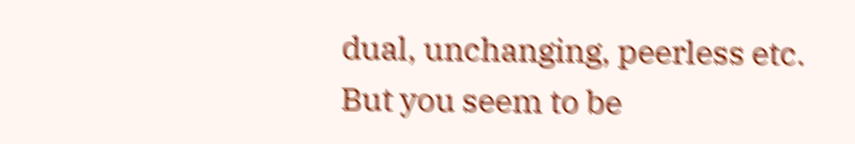dual, unchanging, peerless etc. But you seem to be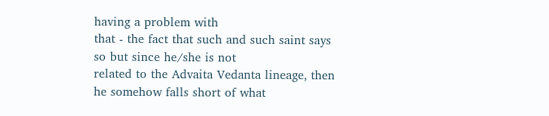having a problem with
that - the fact that such and such saint says so but since he/she is not
related to the Advaita Vedanta lineage, then he somehow falls short of what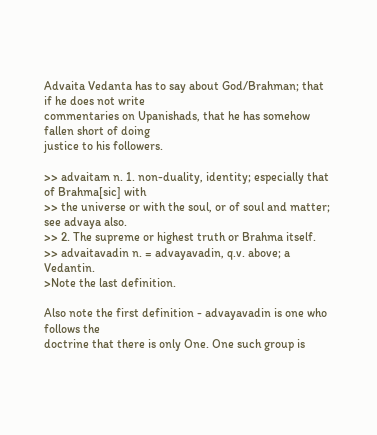Advaita Vedanta has to say about God/Brahman; that if he does not write
commentaries on Upanishads, that he has somehow fallen short of doing
justice to his followers.

>> advaitam n. 1. non-duality, identity; especially that of Brahma[sic] with
>> the universe or with the soul, or of soul and matter; see advaya also.
>> 2. The supreme or highest truth or Brahma itself.
>> advaitavadin n. = advayavadin, q.v. above; a Vedantin.
>Note the last definition.

Also note the first definition - advayavadin is one who follows the
doctrine that there is only One. One such group is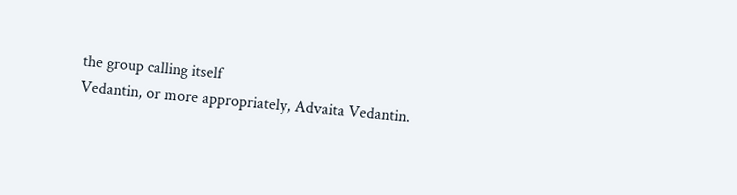the group calling itself
Vedantin, or more appropriately, Advaita Vedantin.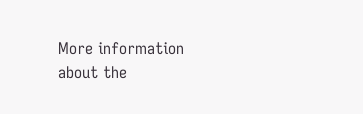More information about the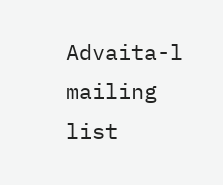Advaita-l mailing list